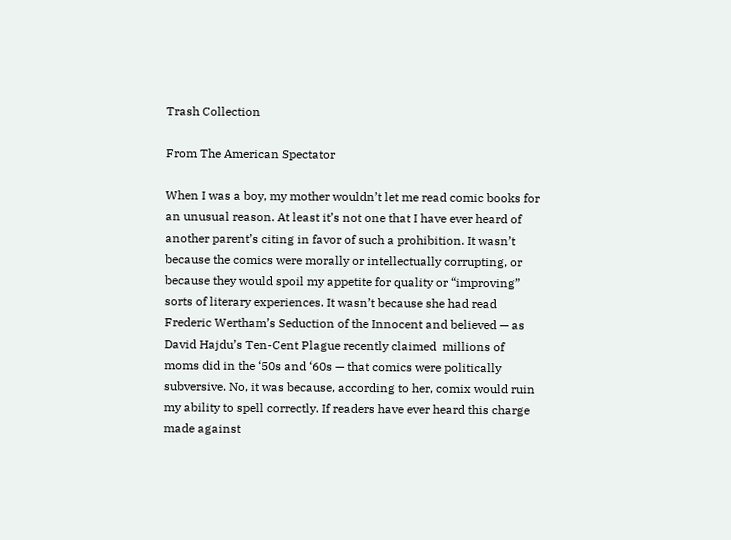Trash Collection

From The American Spectator

When I was a boy, my mother wouldn’t let me read comic books for an unusual reason. At least it’s not one that I have ever heard of another parent’s citing in favor of such a prohibition. It wasn’t because the comics were morally or intellectually corrupting, or because they would spoil my appetite for quality or “improving” sorts of literary experiences. It wasn’t because she had read Frederic Wertham’s Seduction of the Innocent and believed — as David Hajdu’s Ten-Cent Plague recently claimed  millions of moms did in the ‘50s and ‘60s — that comics were politically subversive. No, it was because, according to her, comix would ruin my ability to spell correctly. If readers have ever heard this charge made against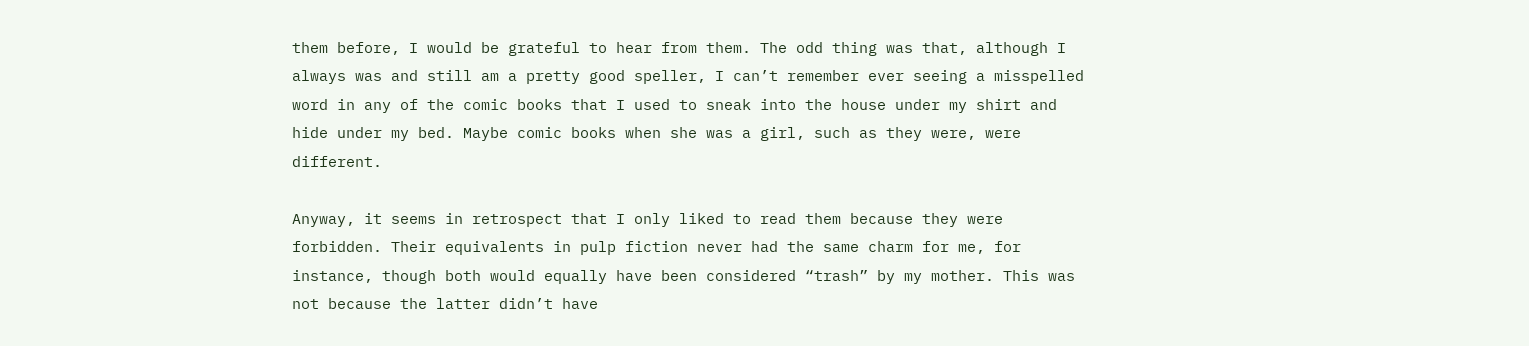them before, I would be grateful to hear from them. The odd thing was that, although I always was and still am a pretty good speller, I can’t remember ever seeing a misspelled word in any of the comic books that I used to sneak into the house under my shirt and hide under my bed. Maybe comic books when she was a girl, such as they were, were different.

Anyway, it seems in retrospect that I only liked to read them because they were forbidden. Their equivalents in pulp fiction never had the same charm for me, for instance, though both would equally have been considered “trash” by my mother. This was not because the latter didn’t have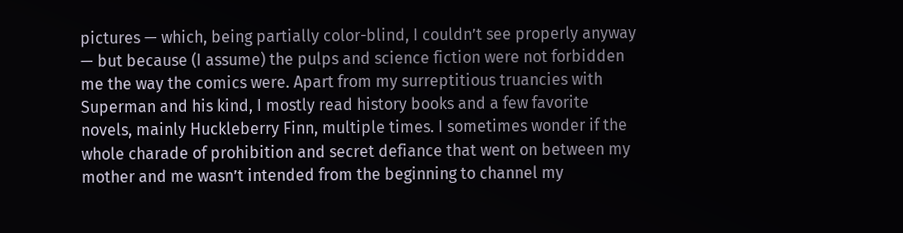pictures — which, being partially color-blind, I couldn’t see properly anyway — but because (I assume) the pulps and science fiction were not forbidden me the way the comics were. Apart from my surreptitious truancies with Superman and his kind, I mostly read history books and a few favorite novels, mainly Huckleberry Finn, multiple times. I sometimes wonder if the whole charade of prohibition and secret defiance that went on between my mother and me wasn’t intended from the beginning to channel my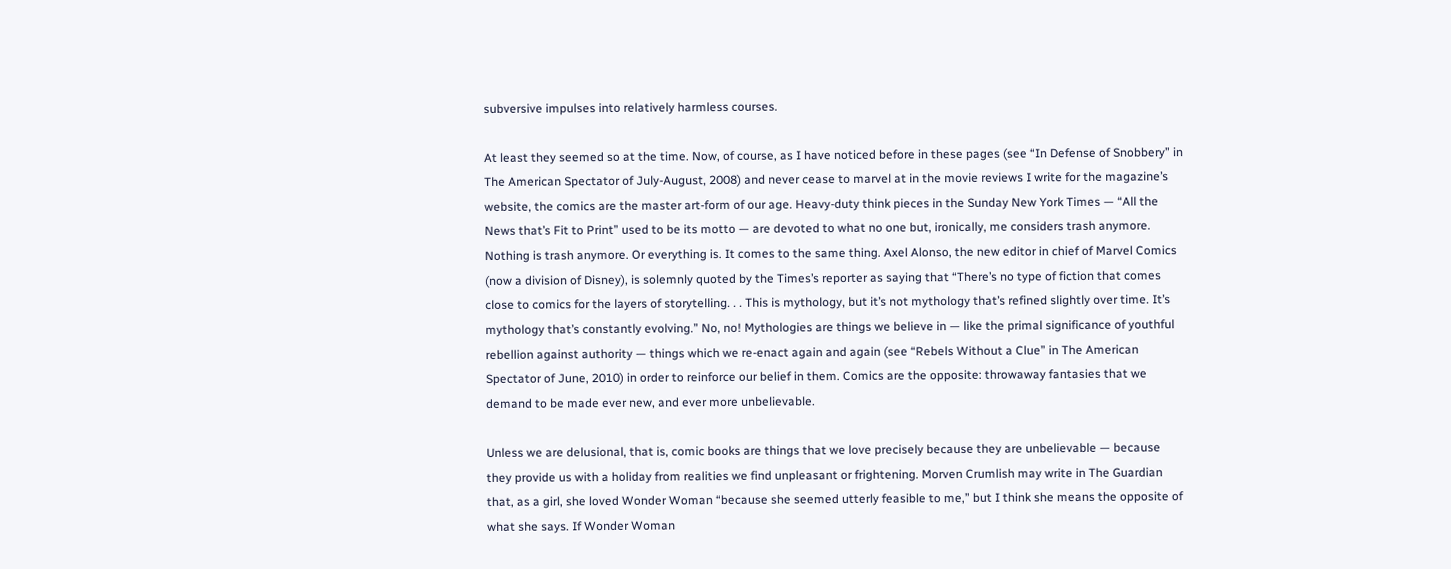subversive impulses into relatively harmless courses.

At least they seemed so at the time. Now, of course, as I have noticed before in these pages (see “In Defense of Snobbery” in The American Spectator of July-August, 2008) and never cease to marvel at in the movie reviews I write for the magazine’s website, the comics are the master art-form of our age. Heavy-duty think pieces in the Sunday New York Times — “All the News that’s Fit to Print” used to be its motto — are devoted to what no one but, ironically, me considers trash anymore. Nothing is trash anymore. Or everything is. It comes to the same thing. Axel Alonso, the new editor in chief of Marvel Comics (now a division of Disney), is solemnly quoted by the Times’s reporter as saying that “There’s no type of fiction that comes close to comics for the layers of storytelling. . . This is mythology, but it’s not mythology that’s refined slightly over time. It’s mythology that’s constantly evolving.” No, no! Mythologies are things we believe in — like the primal significance of youthful rebellion against authority — things which we re-enact again and again (see “Rebels Without a Clue” in The American Spectator of June, 2010) in order to reinforce our belief in them. Comics are the opposite: throwaway fantasies that we demand to be made ever new, and ever more unbelievable.

Unless we are delusional, that is, comic books are things that we love precisely because they are unbelievable — because they provide us with a holiday from realities we find unpleasant or frightening. Morven Crumlish may write in The Guardian that, as a girl, she loved Wonder Woman “because she seemed utterly feasible to me,” but I think she means the opposite of what she says. If Wonder Woman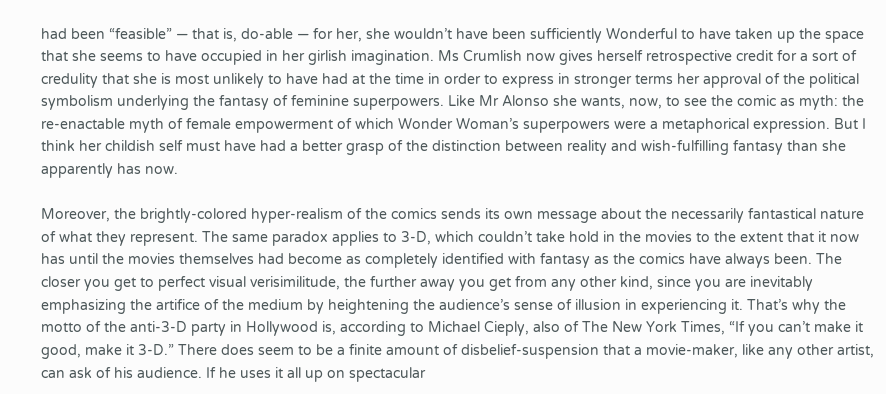had been “feasible” — that is, do-able — for her, she wouldn’t have been sufficiently Wonderful to have taken up the space that she seems to have occupied in her girlish imagination. Ms Crumlish now gives herself retrospective credit for a sort of credulity that she is most unlikely to have had at the time in order to express in stronger terms her approval of the political symbolism underlying the fantasy of feminine superpowers. Like Mr Alonso she wants, now, to see the comic as myth: the re-enactable myth of female empowerment of which Wonder Woman’s superpowers were a metaphorical expression. But I think her childish self must have had a better grasp of the distinction between reality and wish-fulfilling fantasy than she apparently has now.

Moreover, the brightly-colored hyper-realism of the comics sends its own message about the necessarily fantastical nature of what they represent. The same paradox applies to 3-D, which couldn’t take hold in the movies to the extent that it now has until the movies themselves had become as completely identified with fantasy as the comics have always been. The closer you get to perfect visual verisimilitude, the further away you get from any other kind, since you are inevitably emphasizing the artifice of the medium by heightening the audience’s sense of illusion in experiencing it. That’s why the motto of the anti-3-D party in Hollywood is, according to Michael Cieply, also of The New York Times, “If you can’t make it good, make it 3-D.” There does seem to be a finite amount of disbelief-suspension that a movie-maker, like any other artist, can ask of his audience. If he uses it all up on spectacular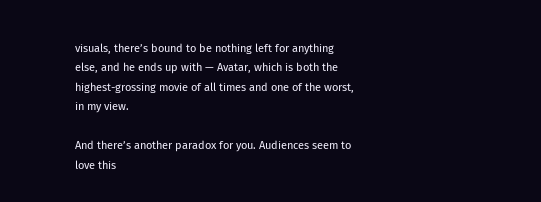visuals, there’s bound to be nothing left for anything else, and he ends up with — Avatar, which is both the highest-grossing movie of all times and one of the worst, in my view.

And there’s another paradox for you. Audiences seem to love this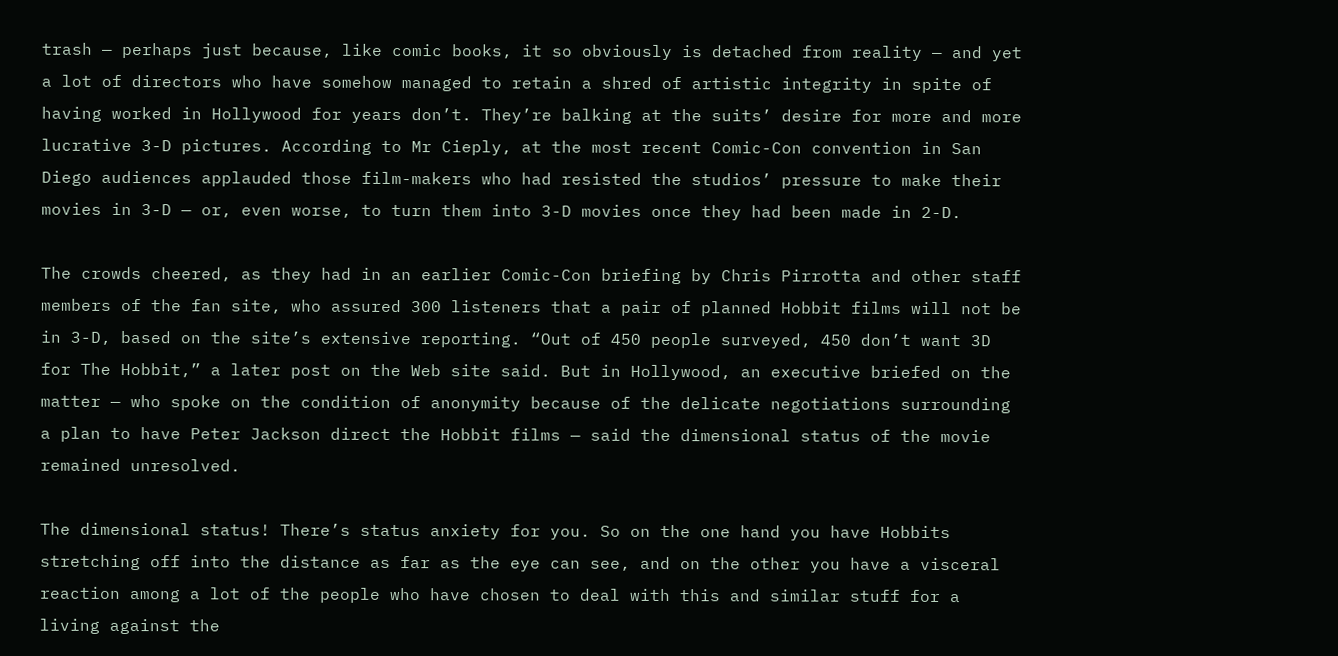trash — perhaps just because, like comic books, it so obviously is detached from reality — and yet a lot of directors who have somehow managed to retain a shred of artistic integrity in spite of having worked in Hollywood for years don’t. They’re balking at the suits’ desire for more and more lucrative 3-D pictures. According to Mr Cieply, at the most recent Comic-Con convention in San Diego audiences applauded those film-makers who had resisted the studios’ pressure to make their movies in 3-D — or, even worse, to turn them into 3-D movies once they had been made in 2-D.

The crowds cheered, as they had in an earlier Comic-Con briefing by Chris Pirrotta and other staff members of the fan site, who assured 300 listeners that a pair of planned Hobbit films will not be in 3-D, based on the site’s extensive reporting. “Out of 450 people surveyed, 450 don’t want 3D for The Hobbit,” a later post on the Web site said. But in Hollywood, an executive briefed on the matter — who spoke on the condition of anonymity because of the delicate negotiations surrounding a plan to have Peter Jackson direct the Hobbit films — said the dimensional status of the movie remained unresolved.

The dimensional status! There’s status anxiety for you. So on the one hand you have Hobbits stretching off into the distance as far as the eye can see, and on the other you have a visceral reaction among a lot of the people who have chosen to deal with this and similar stuff for a living against the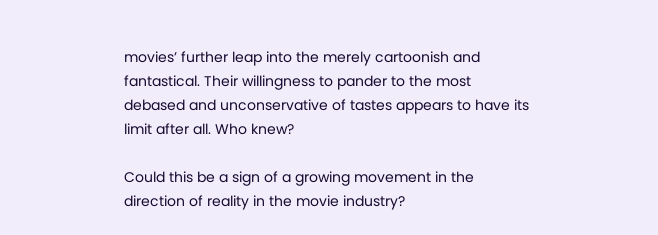movies’ further leap into the merely cartoonish and fantastical. Their willingness to pander to the most debased and unconservative of tastes appears to have its limit after all. Who knew?

Could this be a sign of a growing movement in the direction of reality in the movie industry?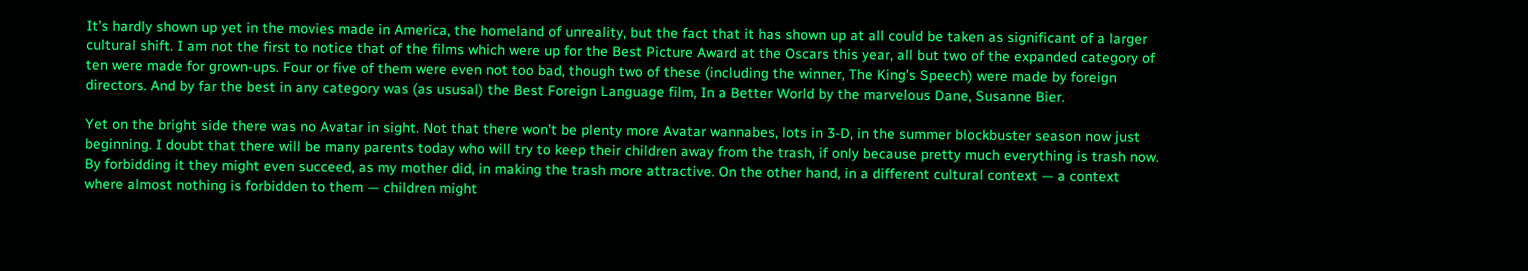It’s hardly shown up yet in the movies made in America, the homeland of unreality, but the fact that it has shown up at all could be taken as significant of a larger cultural shift. I am not the first to notice that of the films which were up for the Best Picture Award at the Oscars this year, all but two of the expanded category of ten were made for grown-ups. Four or five of them were even not too bad, though two of these (including the winner, The King’s Speech) were made by foreign directors. And by far the best in any category was (as ususal) the Best Foreign Language film, In a Better World by the marvelous Dane, Susanne Bier.

Yet on the bright side there was no Avatar in sight. Not that there won’t be plenty more Avatar wannabes, lots in 3-D, in the summer blockbuster season now just beginning. I doubt that there will be many parents today who will try to keep their children away from the trash, if only because pretty much everything is trash now. By forbidding it they might even succeed, as my mother did, in making the trash more attractive. On the other hand, in a different cultural context — a context where almost nothing is forbidden to them — children might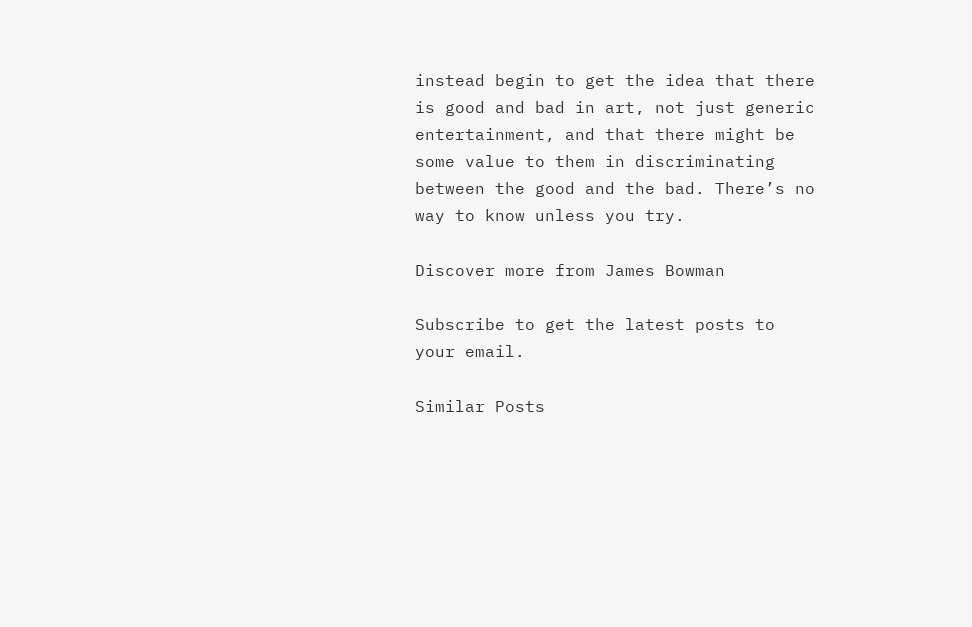instead begin to get the idea that there is good and bad in art, not just generic entertainment, and that there might be some value to them in discriminating between the good and the bad. There’s no way to know unless you try.

Discover more from James Bowman

Subscribe to get the latest posts to your email.

Similar Posts